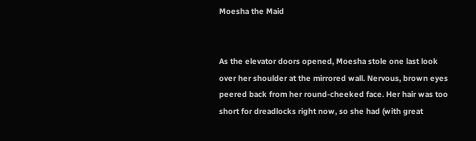Moesha the Maid


As the elevator doors opened, Moesha stole one last look over her shoulder at the mirrored wall. Nervous, brown eyes peered back from her round-cheeked face. Her hair was too short for dreadlocks right now, so she had (with great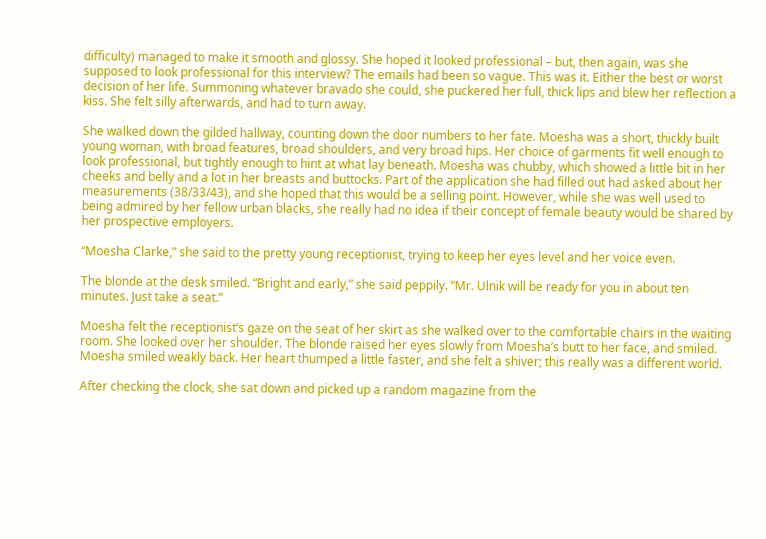difficulty) managed to make it smooth and glossy. She hoped it looked professional – but, then again, was she supposed to look professional for this interview? The emails had been so vague. This was it. Either the best or worst decision of her life. Summoning whatever bravado she could, she puckered her full, thick lips and blew her reflection a kiss. She felt silly afterwards, and had to turn away.

She walked down the gilded hallway, counting down the door numbers to her fate. Moesha was a short, thickly built young woman, with broad features, broad shoulders, and very broad hips. Her choice of garments fit well enough to look professional, but tightly enough to hint at what lay beneath. Moesha was chubby, which showed a little bit in her cheeks and belly and a lot in her breasts and buttocks. Part of the application she had filled out had asked about her measurements (38/33/43), and she hoped that this would be a selling point. However, while she was well used to being admired by her fellow urban blacks, she really had no idea if their concept of female beauty would be shared by her prospective employers.

“Moesha Clarke,” she said to the pretty young receptionist, trying to keep her eyes level and her voice even.

The blonde at the desk smiled. “Bright and early,” she said peppily. “Mr. Ulnik will be ready for you in about ten minutes. Just take a seat.”

Moesha felt the receptionist’s gaze on the seat of her skirt as she walked over to the comfortable chairs in the waiting room. She looked over her shoulder. The blonde raised her eyes slowly from Moesha’s butt to her face, and smiled. Moesha smiled weakly back. Her heart thumped a little faster, and she felt a shiver; this really was a different world.

After checking the clock, she sat down and picked up a random magazine from the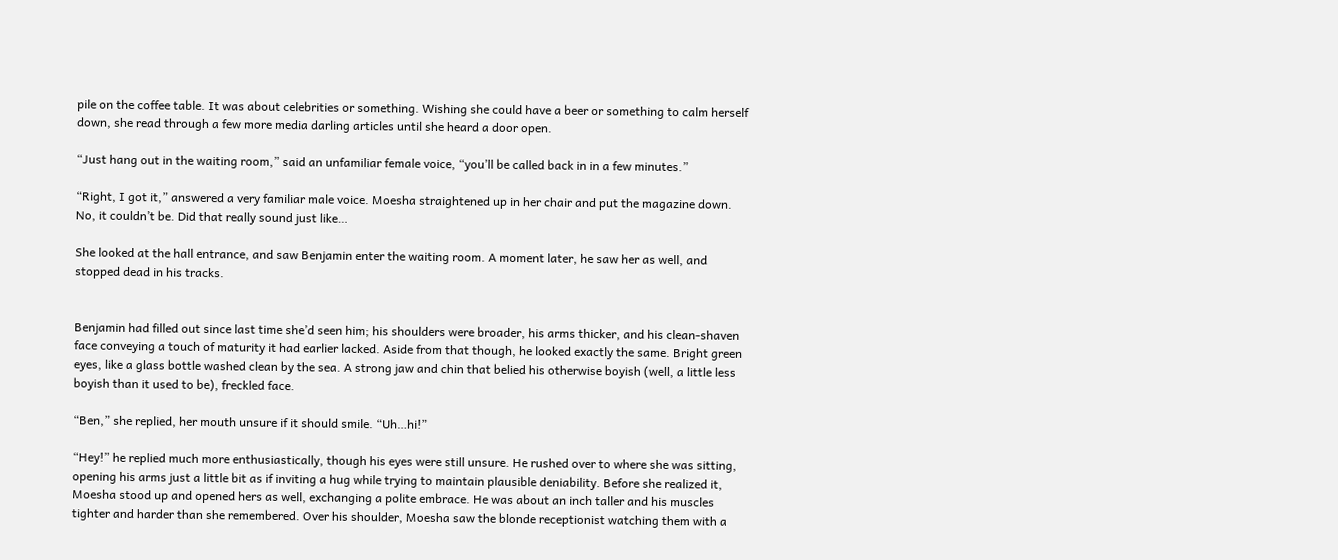pile on the coffee table. It was about celebrities or something. Wishing she could have a beer or something to calm herself down, she read through a few more media darling articles until she heard a door open.

“Just hang out in the waiting room,” said an unfamiliar female voice, “you’ll be called back in in a few minutes.”

“Right, I got it,” answered a very familiar male voice. Moesha straightened up in her chair and put the magazine down. No, it couldn’t be. Did that really sound just like…

She looked at the hall entrance, and saw Benjamin enter the waiting room. A moment later, he saw her as well, and stopped dead in his tracks.


Benjamin had filled out since last time she’d seen him; his shoulders were broader, his arms thicker, and his clean-shaven face conveying a touch of maturity it had earlier lacked. Aside from that though, he looked exactly the same. Bright green eyes, like a glass bottle washed clean by the sea. A strong jaw and chin that belied his otherwise boyish (well, a little less boyish than it used to be), freckled face.

“Ben,” she replied, her mouth unsure if it should smile. “Uh…hi!”

“Hey!” he replied much more enthusiastically, though his eyes were still unsure. He rushed over to where she was sitting, opening his arms just a little bit as if inviting a hug while trying to maintain plausible deniability. Before she realized it, Moesha stood up and opened hers as well, exchanging a polite embrace. He was about an inch taller and his muscles tighter and harder than she remembered. Over his shoulder, Moesha saw the blonde receptionist watching them with a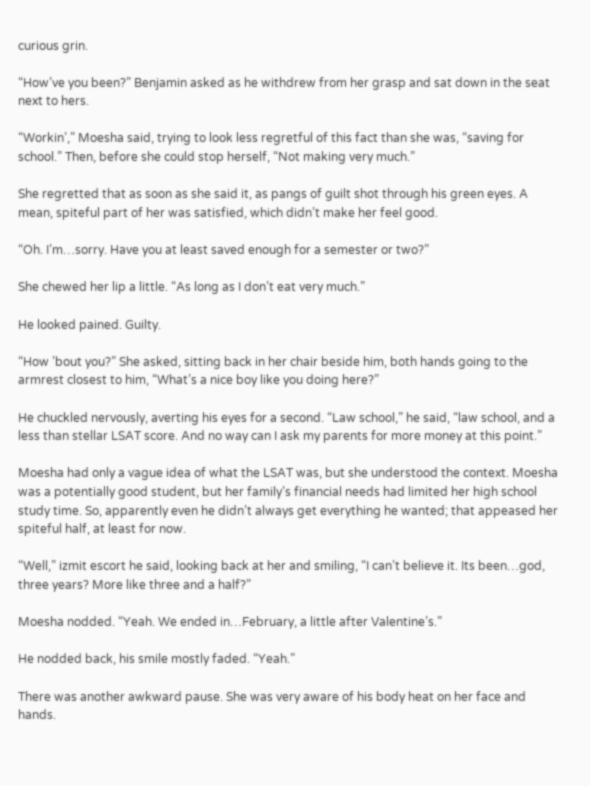curious grin.

“How’ve you been?” Benjamin asked as he withdrew from her grasp and sat down in the seat next to hers.

“Workin’,” Moesha said, trying to look less regretful of this fact than she was, “saving for school.” Then, before she could stop herself, “Not making very much.”

She regretted that as soon as she said it, as pangs of guilt shot through his green eyes. A mean, spiteful part of her was satisfied, which didn’t make her feel good.

“Oh. I’m…sorry. Have you at least saved enough for a semester or two?”

She chewed her lip a little. “As long as I don’t eat very much.”

He looked pained. Guilty.

“How ’bout you?” She asked, sitting back in her chair beside him, both hands going to the armrest closest to him, “What’s a nice boy like you doing here?”

He chuckled nervously, averting his eyes for a second. “Law school,” he said, “law school, and a less than stellar LSAT score. And no way can I ask my parents for more money at this point.”

Moesha had only a vague idea of what the LSAT was, but she understood the context. Moesha was a potentially good student, but her family’s financial needs had limited her high school study time. So, apparently even he didn’t always get everything he wanted; that appeased her spiteful half, at least for now.

“Well,” izmit escort he said, looking back at her and smiling, “I can’t believe it. Its been…god, three years? More like three and a half?”

Moesha nodded. “Yeah. We ended in…February, a little after Valentine’s.”

He nodded back, his smile mostly faded. “Yeah.”

There was another awkward pause. She was very aware of his body heat on her face and hands.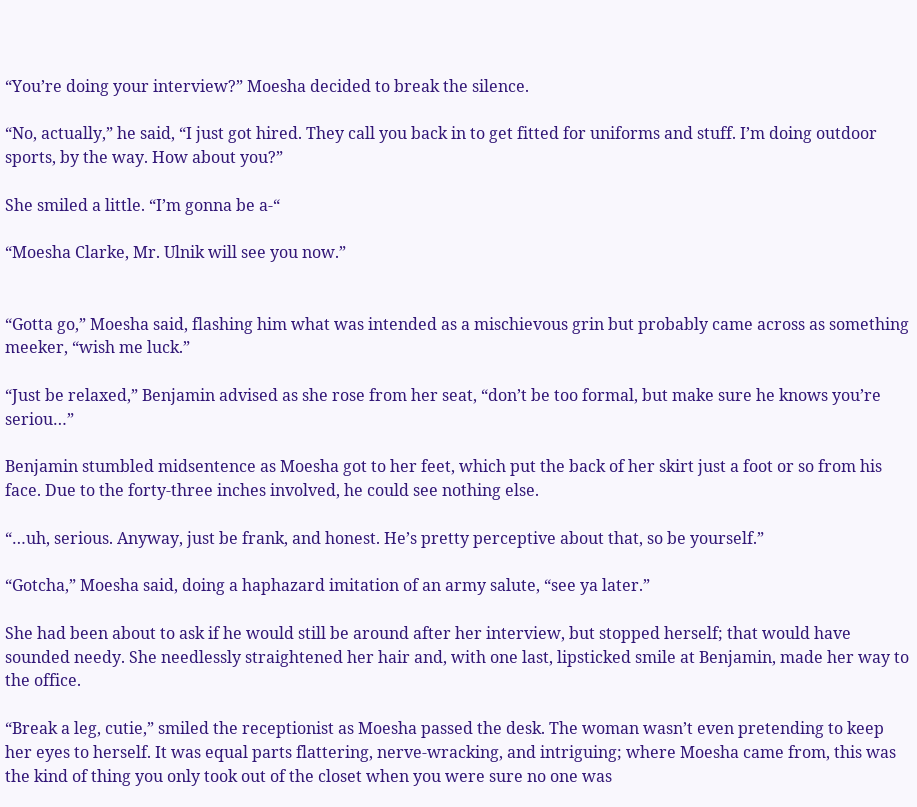“You’re doing your interview?” Moesha decided to break the silence.

“No, actually,” he said, “I just got hired. They call you back in to get fitted for uniforms and stuff. I’m doing outdoor sports, by the way. How about you?”

She smiled a little. “I’m gonna be a-“

“Moesha Clarke, Mr. Ulnik will see you now.”


“Gotta go,” Moesha said, flashing him what was intended as a mischievous grin but probably came across as something meeker, “wish me luck.”

“Just be relaxed,” Benjamin advised as she rose from her seat, “don’t be too formal, but make sure he knows you’re seriou…”

Benjamin stumbled midsentence as Moesha got to her feet, which put the back of her skirt just a foot or so from his face. Due to the forty-three inches involved, he could see nothing else.

“…uh, serious. Anyway, just be frank, and honest. He’s pretty perceptive about that, so be yourself.”

“Gotcha,” Moesha said, doing a haphazard imitation of an army salute, “see ya later.”

She had been about to ask if he would still be around after her interview, but stopped herself; that would have sounded needy. She needlessly straightened her hair and, with one last, lipsticked smile at Benjamin, made her way to the office.

“Break a leg, cutie,” smiled the receptionist as Moesha passed the desk. The woman wasn’t even pretending to keep her eyes to herself. It was equal parts flattering, nerve-wracking, and intriguing; where Moesha came from, this was the kind of thing you only took out of the closet when you were sure no one was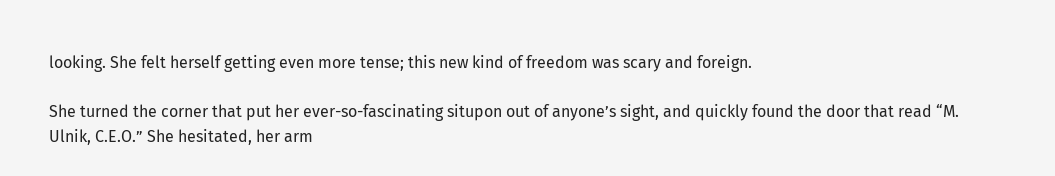looking. She felt herself getting even more tense; this new kind of freedom was scary and foreign.

She turned the corner that put her ever-so-fascinating situpon out of anyone’s sight, and quickly found the door that read “M. Ulnik, C.E.O.” She hesitated, her arm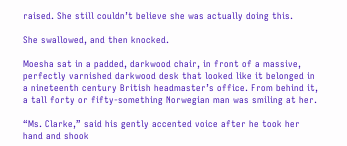raised. She still couldn’t believe she was actually doing this.

She swallowed, and then knocked.

Moesha sat in a padded, darkwood chair, in front of a massive, perfectly varnished darkwood desk that looked like it belonged in a nineteenth century British headmaster’s office. From behind it, a tall forty or fifty-something Norwegian man was smiling at her.

“Ms. Clarke,” said his gently accented voice after he took her hand and shook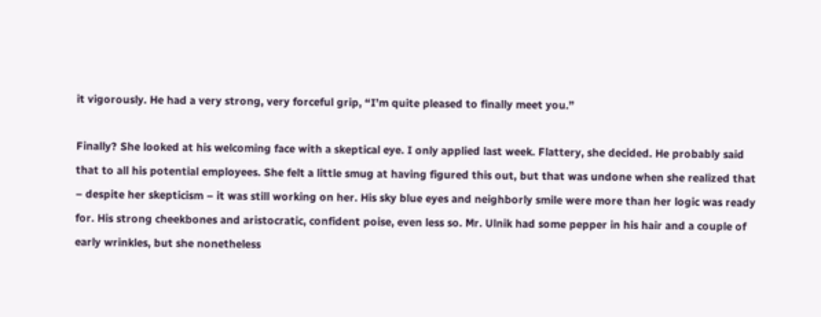it vigorously. He had a very strong, very forceful grip, “I’m quite pleased to finally meet you.”

Finally? She looked at his welcoming face with a skeptical eye. I only applied last week. Flattery, she decided. He probably said that to all his potential employees. She felt a little smug at having figured this out, but that was undone when she realized that – despite her skepticism – it was still working on her. His sky blue eyes and neighborly smile were more than her logic was ready for. His strong cheekbones and aristocratic, confident poise, even less so. Mr. Ulnik had some pepper in his hair and a couple of early wrinkles, but she nonetheless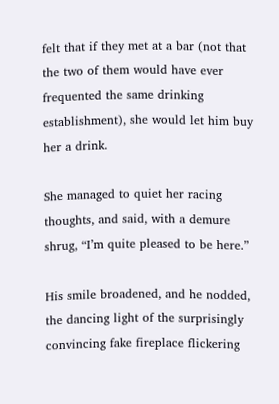felt that if they met at a bar (not that the two of them would have ever frequented the same drinking establishment), she would let him buy her a drink.

She managed to quiet her racing thoughts, and said, with a demure shrug, “I’m quite pleased to be here.”

His smile broadened, and he nodded, the dancing light of the surprisingly convincing fake fireplace flickering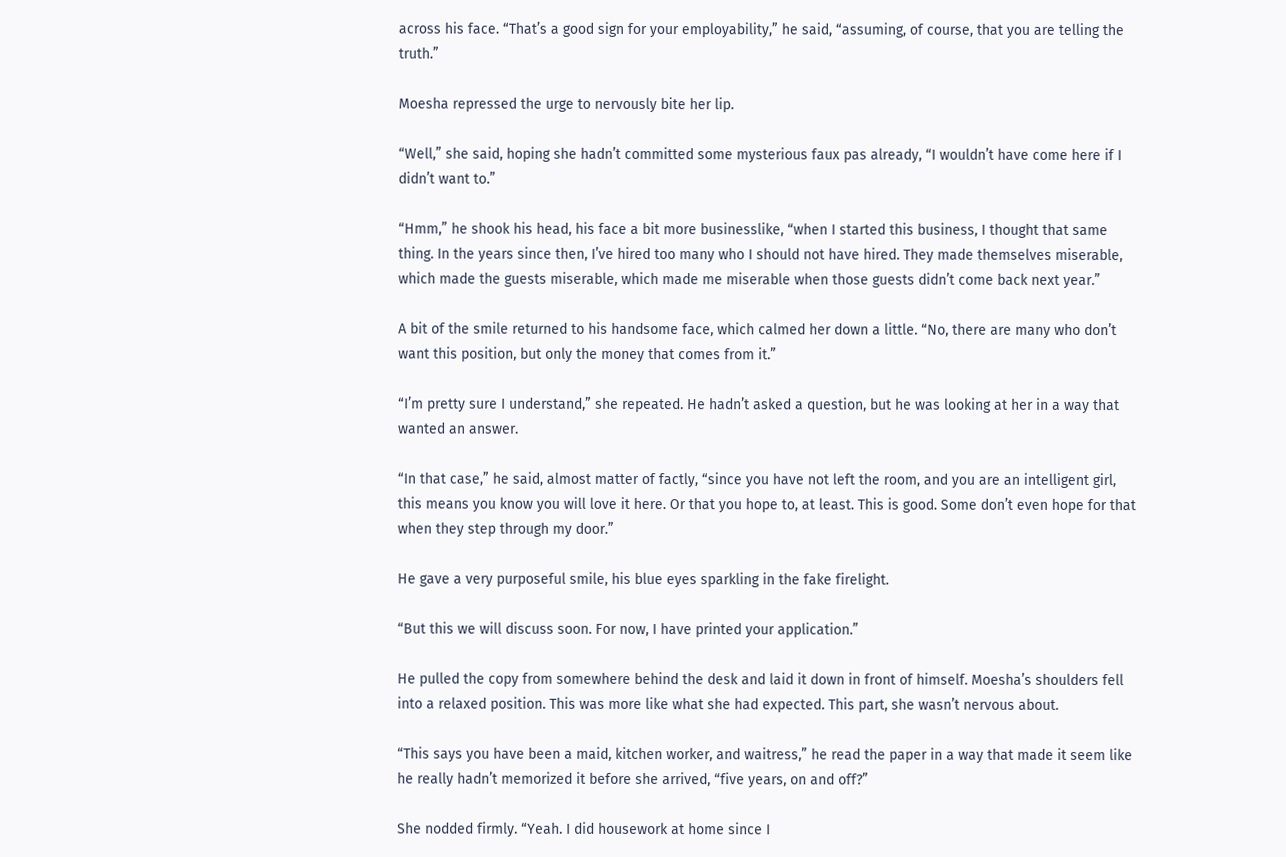across his face. “That’s a good sign for your employability,” he said, “assuming, of course, that you are telling the truth.”

Moesha repressed the urge to nervously bite her lip.

“Well,” she said, hoping she hadn’t committed some mysterious faux pas already, “I wouldn’t have come here if I didn’t want to.”

“Hmm,” he shook his head, his face a bit more businesslike, “when I started this business, I thought that same thing. In the years since then, I’ve hired too many who I should not have hired. They made themselves miserable, which made the guests miserable, which made me miserable when those guests didn’t come back next year.”

A bit of the smile returned to his handsome face, which calmed her down a little. “No, there are many who don’t want this position, but only the money that comes from it.”

“I’m pretty sure I understand,” she repeated. He hadn’t asked a question, but he was looking at her in a way that wanted an answer.

“In that case,” he said, almost matter of factly, “since you have not left the room, and you are an intelligent girl, this means you know you will love it here. Or that you hope to, at least. This is good. Some don’t even hope for that when they step through my door.”

He gave a very purposeful smile, his blue eyes sparkling in the fake firelight.

“But this we will discuss soon. For now, I have printed your application.”

He pulled the copy from somewhere behind the desk and laid it down in front of himself. Moesha’s shoulders fell into a relaxed position. This was more like what she had expected. This part, she wasn’t nervous about.

“This says you have been a maid, kitchen worker, and waitress,” he read the paper in a way that made it seem like he really hadn’t memorized it before she arrived, “five years, on and off?”

She nodded firmly. “Yeah. I did housework at home since I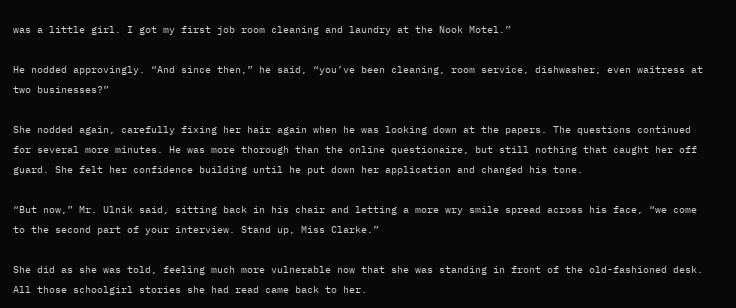was a little girl. I got my first job room cleaning and laundry at the Nook Motel.”

He nodded approvingly. “And since then,” he said, “you’ve been cleaning, room service, dishwasher, even waitress at two businesses?”

She nodded again, carefully fixing her hair again when he was looking down at the papers. The questions continued for several more minutes. He was more thorough than the online questionaire, but still nothing that caught her off guard. She felt her confidence building until he put down her application and changed his tone.

“But now,” Mr. Ulnik said, sitting back in his chair and letting a more wry smile spread across his face, “we come to the second part of your interview. Stand up, Miss Clarke.”

She did as she was told, feeling much more vulnerable now that she was standing in front of the old-fashioned desk. All those schoolgirl stories she had read came back to her.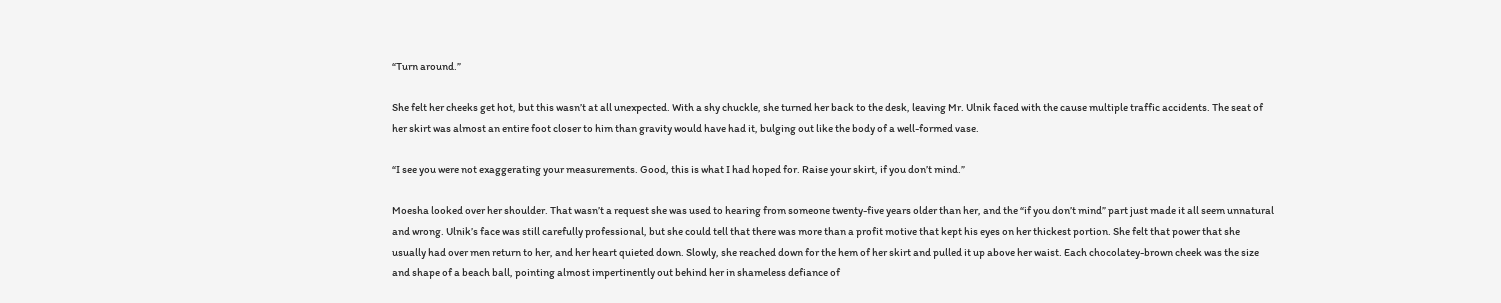“Turn around.”

She felt her cheeks get hot, but this wasn’t at all unexpected. With a shy chuckle, she turned her back to the desk, leaving Mr. Ulnik faced with the cause multiple traffic accidents. The seat of her skirt was almost an entire foot closer to him than gravity would have had it, bulging out like the body of a well-formed vase.

“I see you were not exaggerating your measurements. Good, this is what I had hoped for. Raise your skirt, if you don’t mind.”

Moesha looked over her shoulder. That wasn’t a request she was used to hearing from someone twenty-five years older than her, and the “if you don’t mind” part just made it all seem unnatural and wrong. Ulnik’s face was still carefully professional, but she could tell that there was more than a profit motive that kept his eyes on her thickest portion. She felt that power that she usually had over men return to her, and her heart quieted down. Slowly, she reached down for the hem of her skirt and pulled it up above her waist. Each chocolatey-brown cheek was the size and shape of a beach ball, pointing almost impertinently out behind her in shameless defiance of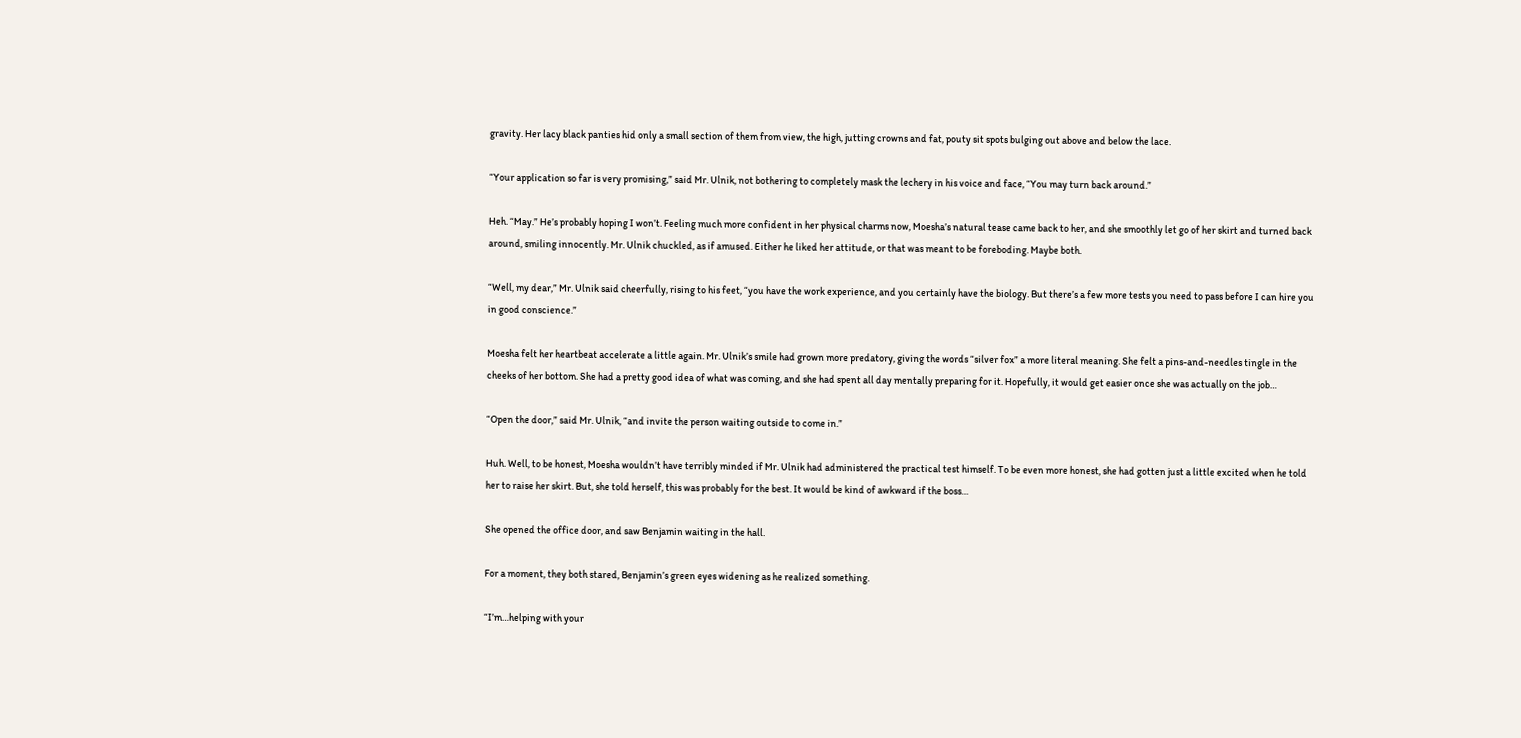gravity. Her lacy black panties hid only a small section of them from view, the high, jutting crowns and fat, pouty sit spots bulging out above and below the lace.

“Your application so far is very promising,” said Mr. Ulnik, not bothering to completely mask the lechery in his voice and face, “You may turn back around.”

Heh. “May.” He’s probably hoping I won’t. Feeling much more confident in her physical charms now, Moesha’s natural tease came back to her, and she smoothly let go of her skirt and turned back around, smiling innocently. Mr. Ulnik chuckled, as if amused. Either he liked her attitude, or that was meant to be foreboding. Maybe both.

“Well, my dear,” Mr. Ulnik said cheerfully, rising to his feet, “you have the work experience, and you certainly have the biology. But there’s a few more tests you need to pass before I can hire you in good conscience.”

Moesha felt her heartbeat accelerate a little again. Mr. Ulnik’s smile had grown more predatory, giving the words “silver fox” a more literal meaning. She felt a pins-and-needles tingle in the cheeks of her bottom. She had a pretty good idea of what was coming, and she had spent all day mentally preparing for it. Hopefully, it would get easier once she was actually on the job…

“Open the door,” said Mr. Ulnik, “and invite the person waiting outside to come in.”

Huh. Well, to be honest, Moesha wouldn’t have terribly minded if Mr. Ulnik had administered the practical test himself. To be even more honest, she had gotten just a little excited when he told her to raise her skirt. But, she told herself, this was probably for the best. It would be kind of awkward if the boss…

She opened the office door, and saw Benjamin waiting in the hall.

For a moment, they both stared, Benjamin’s green eyes widening as he realized something.

“I’m…helping with your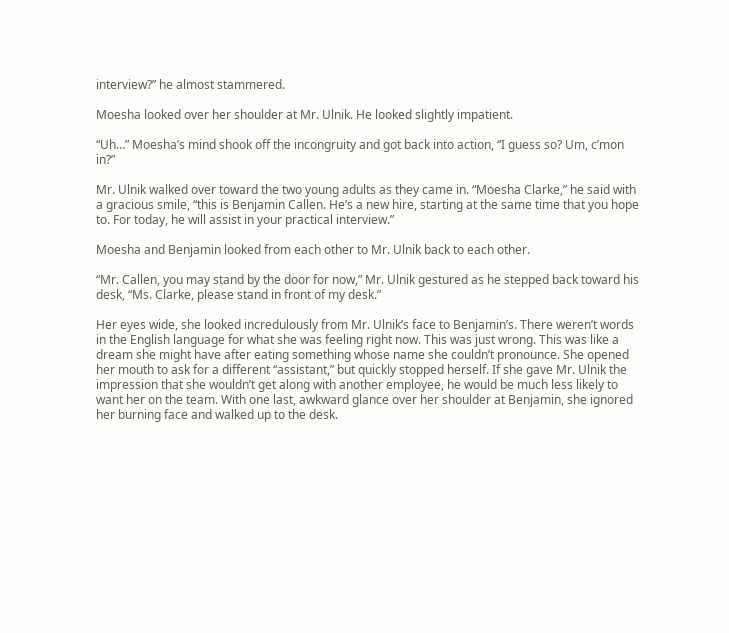interview?” he almost stammered.

Moesha looked over her shoulder at Mr. Ulnik. He looked slightly impatient.

“Uh…” Moesha’s mind shook off the incongruity and got back into action, “I guess so? Um, c’mon in?”

Mr. Ulnik walked over toward the two young adults as they came in. “Moesha Clarke,” he said with a gracious smile, “this is Benjamin Callen. He’s a new hire, starting at the same time that you hope to. For today, he will assist in your practical interview.”

Moesha and Benjamin looked from each other to Mr. Ulnik back to each other.

“Mr. Callen, you may stand by the door for now,” Mr. Ulnik gestured as he stepped back toward his desk, “Ms. Clarke, please stand in front of my desk.”

Her eyes wide, she looked incredulously from Mr. Ulnik’s face to Benjamin’s. There weren’t words in the English language for what she was feeling right now. This was just wrong. This was like a dream she might have after eating something whose name she couldn’t pronounce. She opened her mouth to ask for a different “assistant,” but quickly stopped herself. If she gave Mr. Ulnik the impression that she wouldn’t get along with another employee, he would be much less likely to want her on the team. With one last, awkward glance over her shoulder at Benjamin, she ignored her burning face and walked up to the desk.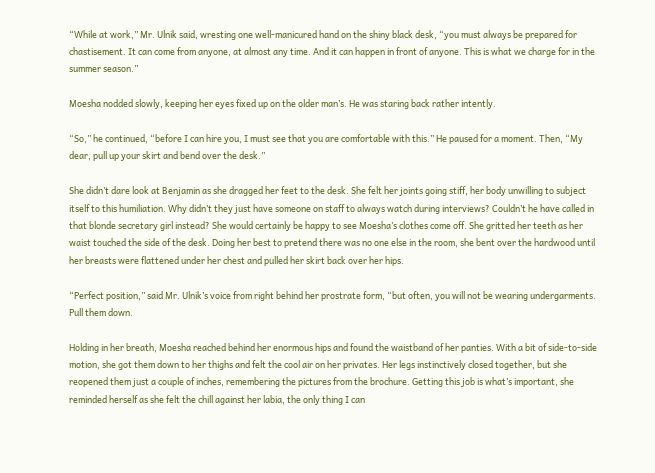“While at work,” Mr. Ulnik said, wresting one well-manicured hand on the shiny black desk, “you must always be prepared for chastisement. It can come from anyone, at almost any time. And it can happen in front of anyone. This is what we charge for in the summer season.”

Moesha nodded slowly, keeping her eyes fixed up on the older man’s. He was staring back rather intently.

“So,” he continued, “before I can hire you, I must see that you are comfortable with this.” He paused for a moment. Then, “My dear, pull up your skirt and bend over the desk.”

She didn’t dare look at Benjamin as she dragged her feet to the desk. She felt her joints going stiff, her body unwilling to subject itself to this humiliation. Why didn’t they just have someone on staff to always watch during interviews? Couldn’t he have called in that blonde secretary girl instead? She would certainly be happy to see Moesha’s clothes come off. She gritted her teeth as her waist touched the side of the desk. Doing her best to pretend there was no one else in the room, she bent over the hardwood until her breasts were flattened under her chest and pulled her skirt back over her hips.

“Perfect position,” said Mr. Ulnik’s voice from right behind her prostrate form, “but often, you will not be wearing undergarments. Pull them down.

Holding in her breath, Moesha reached behind her enormous hips and found the waistband of her panties. With a bit of side-to-side motion, she got them down to her thighs and felt the cool air on her privates. Her legs instinctively closed together, but she reopened them just a couple of inches, remembering the pictures from the brochure. Getting this job is what’s important, she reminded herself as she felt the chill against her labia, the only thing I can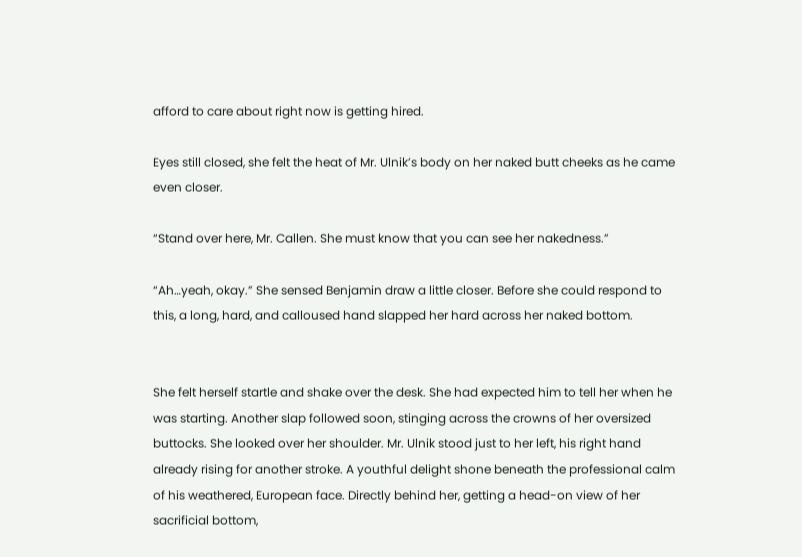afford to care about right now is getting hired.

Eyes still closed, she felt the heat of Mr. Ulnik’s body on her naked butt cheeks as he came even closer.

“Stand over here, Mr. Callen. She must know that you can see her nakedness.”

“Ah…yeah, okay.” She sensed Benjamin draw a little closer. Before she could respond to this, a long, hard, and calloused hand slapped her hard across her naked bottom.


She felt herself startle and shake over the desk. She had expected him to tell her when he was starting. Another slap followed soon, stinging across the crowns of her oversized buttocks. She looked over her shoulder. Mr. Ulnik stood just to her left, his right hand already rising for another stroke. A youthful delight shone beneath the professional calm of his weathered, European face. Directly behind her, getting a head-on view of her sacrificial bottom,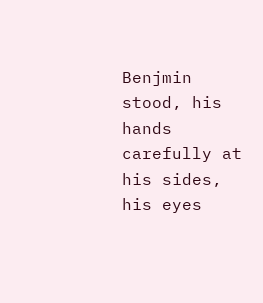Benjmin stood, his hands carefully at his sides, his eyes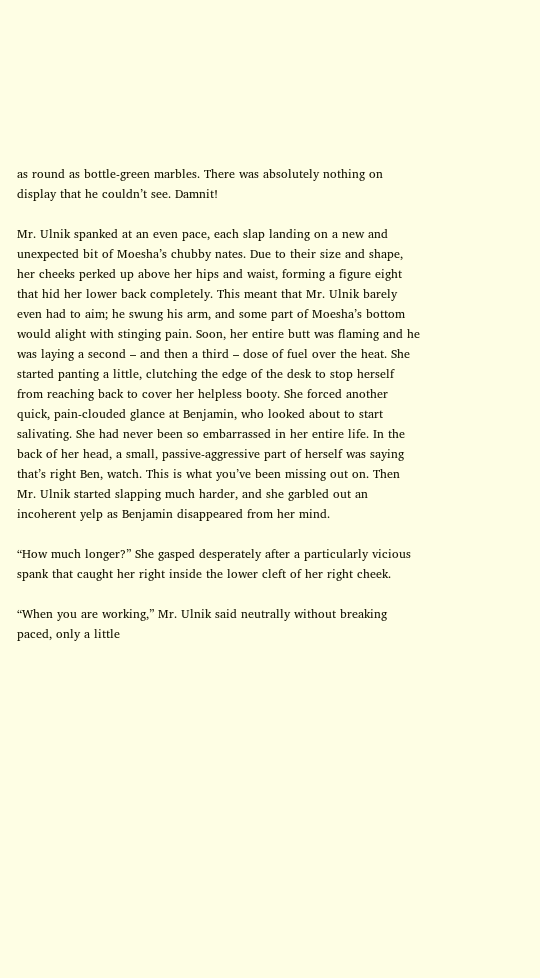as round as bottle-green marbles. There was absolutely nothing on display that he couldn’t see. Damnit!

Mr. Ulnik spanked at an even pace, each slap landing on a new and unexpected bit of Moesha’s chubby nates. Due to their size and shape, her cheeks perked up above her hips and waist, forming a figure eight that hid her lower back completely. This meant that Mr. Ulnik barely even had to aim; he swung his arm, and some part of Moesha’s bottom would alight with stinging pain. Soon, her entire butt was flaming and he was laying a second – and then a third – dose of fuel over the heat. She started panting a little, clutching the edge of the desk to stop herself from reaching back to cover her helpless booty. She forced another quick, pain-clouded glance at Benjamin, who looked about to start salivating. She had never been so embarrassed in her entire life. In the back of her head, a small, passive-aggressive part of herself was saying that’s right Ben, watch. This is what you’ve been missing out on. Then Mr. Ulnik started slapping much harder, and she garbled out an incoherent yelp as Benjamin disappeared from her mind.

“How much longer?” She gasped desperately after a particularly vicious spank that caught her right inside the lower cleft of her right cheek.

“When you are working,” Mr. Ulnik said neutrally without breaking paced, only a little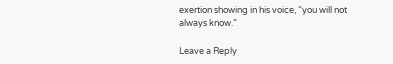exertion showing in his voice, “you will not always know.”

Leave a Reply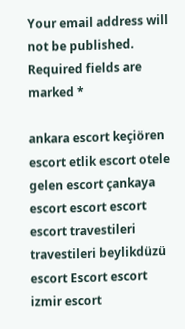Your email address will not be published. Required fields are marked *

ankara escort keçiören escort etlik escort otele gelen escort çankaya escort escort escort escort travestileri travestileri beylikdüzü escort Escort escort izmir escort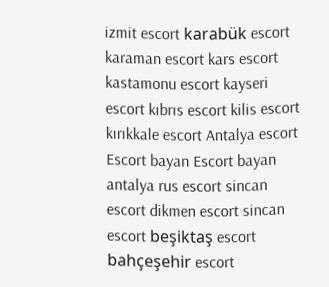izmit escort karabük escort karaman escort kars escort kastamonu escort kayseri escort kıbrıs escort kilis escort kırıkkale escort Antalya escort Escort bayan Escort bayan antalya rus escort sincan escort dikmen escort sincan escort beşiktaş escort bahçeşehir escort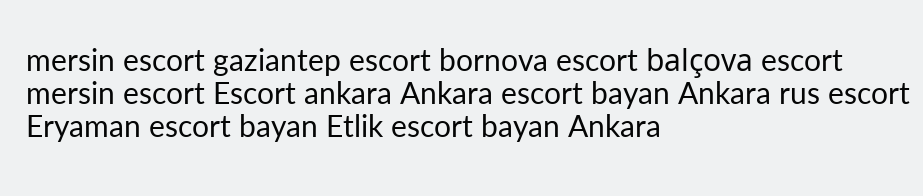mersin escort gaziantep escort bornova escort balçova escort mersin escort Escort ankara Ankara escort bayan Ankara rus escort Eryaman escort bayan Etlik escort bayan Ankara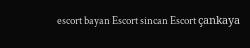escort bayan Escort sincan Escort çankaya